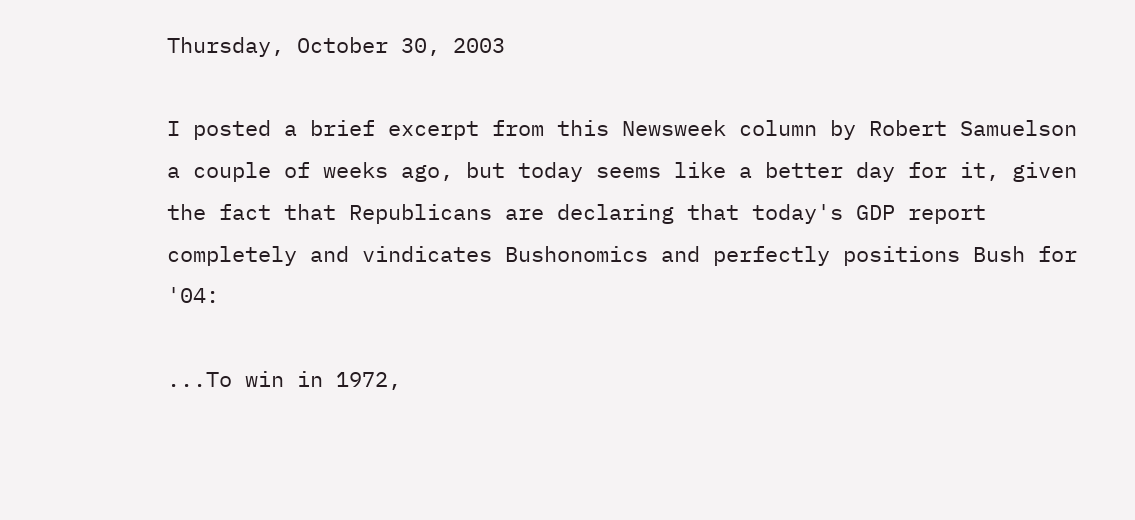Thursday, October 30, 2003

I posted a brief excerpt from this Newsweek column by Robert Samuelson a couple of weeks ago, but today seems like a better day for it, given the fact that Republicans are declaring that today's GDP report completely and vindicates Bushonomics and perfectly positions Bush for '04:

...To win in 1972,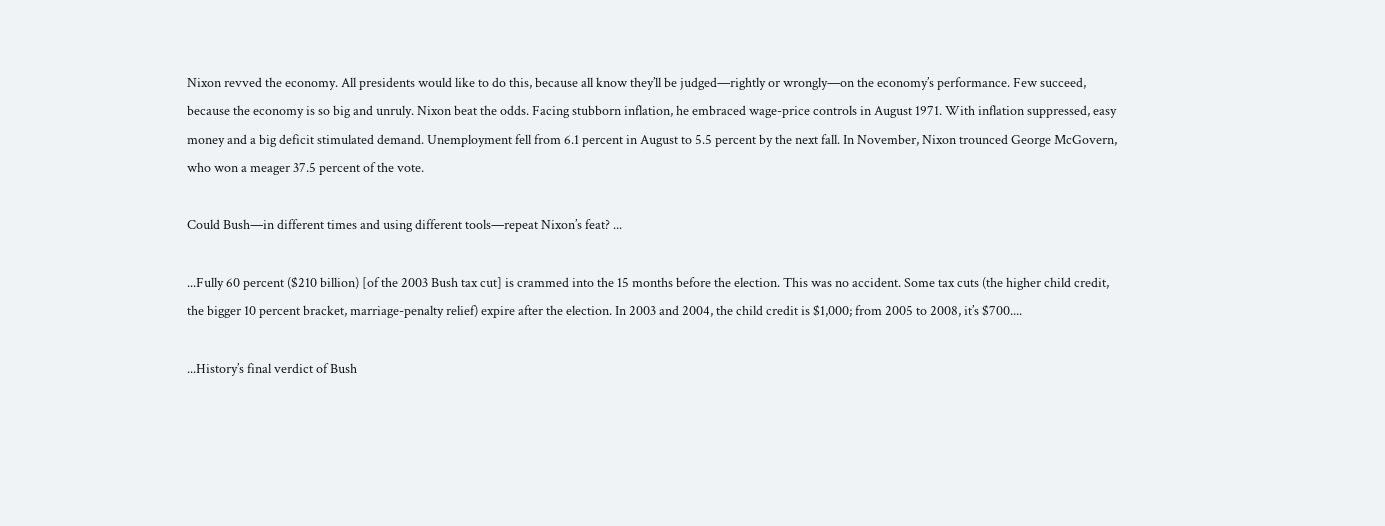Nixon revved the economy. All presidents would like to do this, because all know they’ll be judged—rightly or wrongly—on the economy’s performance. Few succeed, because the economy is so big and unruly. Nixon beat the odds. Facing stubborn inflation, he embraced wage-price controls in August 1971. With inflation suppressed, easy money and a big deficit stimulated demand. Unemployment fell from 6.1 percent in August to 5.5 percent by the next fall. In November, Nixon trounced George McGovern, who won a meager 37.5 percent of the vote.

Could Bush—in different times and using different tools—repeat Nixon’s feat? ...

...Fully 60 percent ($210 billion) [of the 2003 Bush tax cut] is crammed into the 15 months before the election. This was no accident. Some tax cuts (the higher child credit, the bigger 10 percent bracket, marriage-penalty relief) expire after the election. In 2003 and 2004, the child credit is $1,000; from 2005 to 2008, it’s $700....

...History’s final verdict of Bush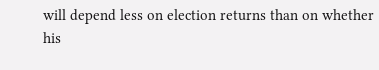will depend less on election returns than on whether his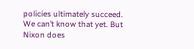policies ultimately succeed. We can’t know that yet. But Nixon does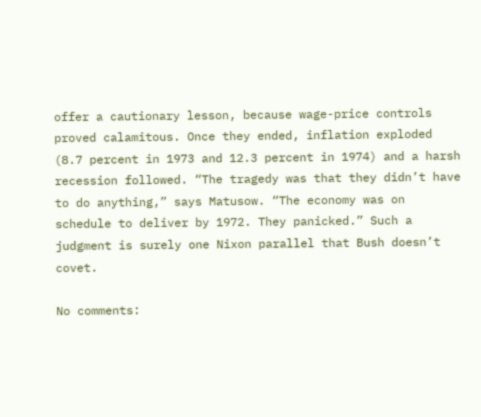offer a cautionary lesson, because wage-price controls proved calamitous. Once they ended, inflation exploded (8.7 percent in 1973 and 12.3 percent in 1974) and a harsh recession followed. “The tragedy was that they didn’t have to do anything,” says Matusow. “The economy was on schedule to deliver by 1972. They panicked.” Such a judgment is surely one Nixon parallel that Bush doesn’t covet.

No comments: